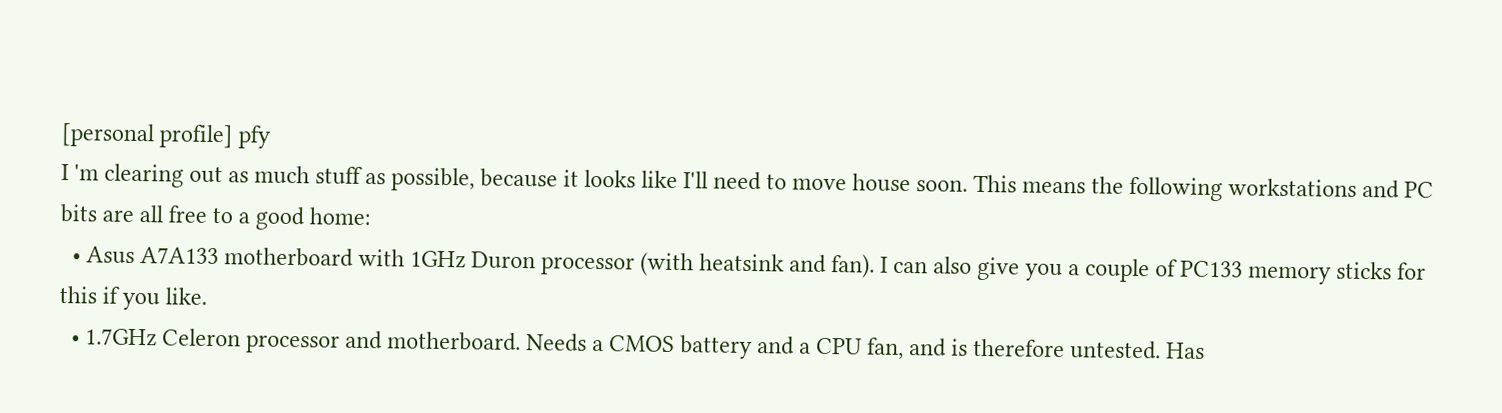[personal profile] pfy
I 'm clearing out as much stuff as possible, because it looks like I'll need to move house soon. This means the following workstations and PC bits are all free to a good home:
  • Asus A7A133 motherboard with 1GHz Duron processor (with heatsink and fan). I can also give you a couple of PC133 memory sticks for this if you like.
  • 1.7GHz Celeron processor and motherboard. Needs a CMOS battery and a CPU fan, and is therefore untested. Has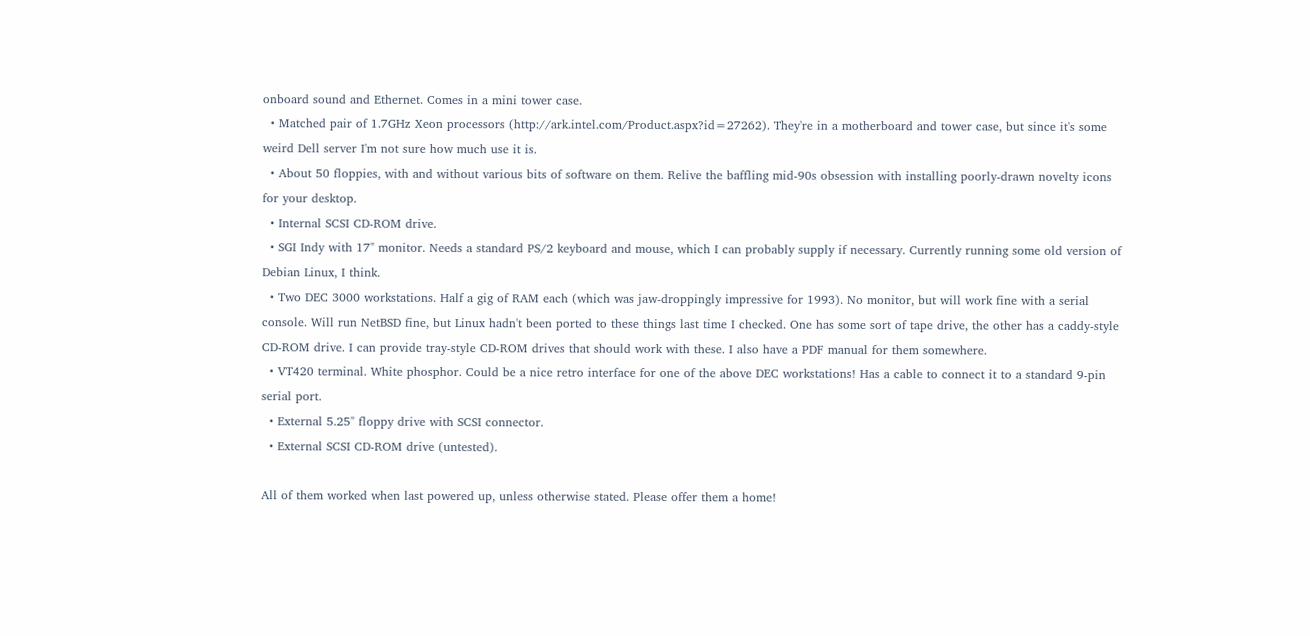onboard sound and Ethernet. Comes in a mini tower case.
  • Matched pair of 1.7GHz Xeon processors (http://ark.intel.com/Product.aspx?id=27262). They're in a motherboard and tower case, but since it's some weird Dell server I'm not sure how much use it is.
  • About 50 floppies, with and without various bits of software on them. Relive the baffling mid-90s obsession with installing poorly-drawn novelty icons for your desktop.
  • Internal SCSI CD-ROM drive.
  • SGI Indy with 17" monitor. Needs a standard PS/2 keyboard and mouse, which I can probably supply if necessary. Currently running some old version of Debian Linux, I think.
  • Two DEC 3000 workstations. Half a gig of RAM each (which was jaw-droppingly impressive for 1993). No monitor, but will work fine with a serial console. Will run NetBSD fine, but Linux hadn't been ported to these things last time I checked. One has some sort of tape drive, the other has a caddy-style CD-ROM drive. I can provide tray-style CD-ROM drives that should work with these. I also have a PDF manual for them somewhere.
  • VT420 terminal. White phosphor. Could be a nice retro interface for one of the above DEC workstations! Has a cable to connect it to a standard 9-pin serial port.
  • External 5.25" floppy drive with SCSI connector.
  • External SCSI CD-ROM drive (untested).

All of them worked when last powered up, unless otherwise stated. Please offer them a home!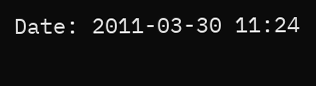Date: 2011-03-30 11:24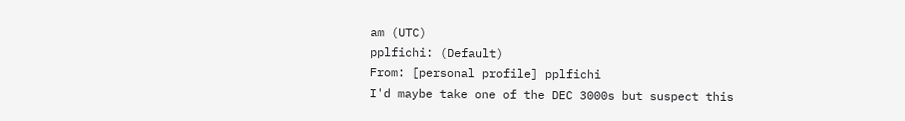am (UTC)
pplfichi: (Default)
From: [personal profile] pplfichi
I'd maybe take one of the DEC 3000s but suspect this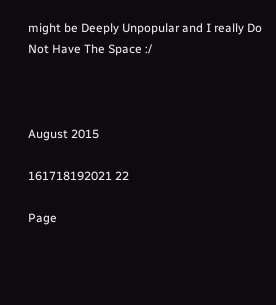might be Deeply Unpopular and I really Do Not Have The Space :/



August 2015

161718192021 22

Page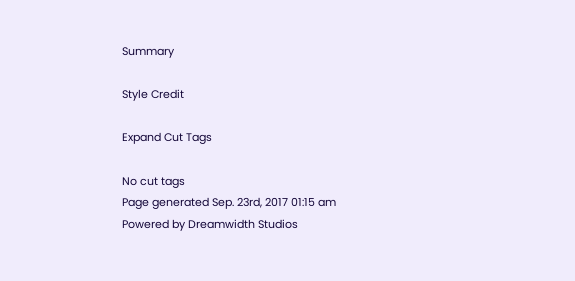Summary

Style Credit

Expand Cut Tags

No cut tags
Page generated Sep. 23rd, 2017 01:15 am
Powered by Dreamwidth Studios